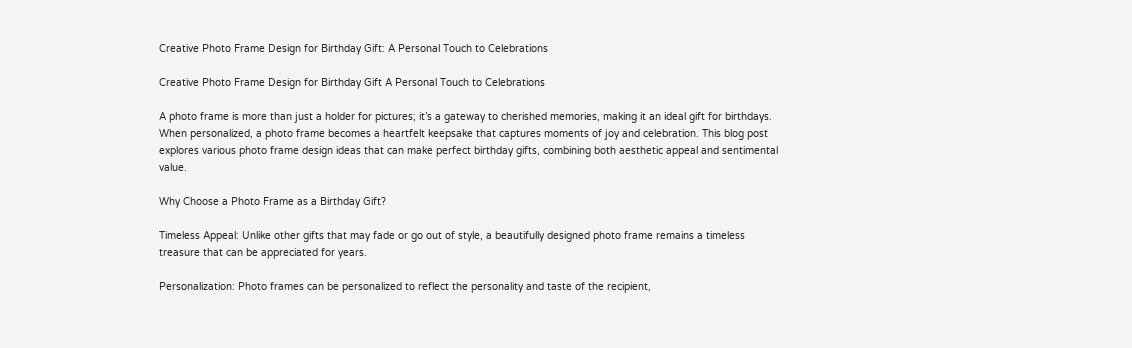Creative Photo Frame Design for Birthday Gift: A Personal Touch to Celebrations

Creative Photo Frame Design for Birthday Gift A Personal Touch to Celebrations

A photo frame is more than just a holder for pictures; it’s a gateway to cherished memories, making it an ideal gift for birthdays. When personalized, a photo frame becomes a heartfelt keepsake that captures moments of joy and celebration. This blog post explores various photo frame design ideas that can make perfect birthday gifts, combining both aesthetic appeal and sentimental value.

Why Choose a Photo Frame as a Birthday Gift?

Timeless Appeal: Unlike other gifts that may fade or go out of style, a beautifully designed photo frame remains a timeless treasure that can be appreciated for years.

Personalization: Photo frames can be personalized to reflect the personality and taste of the recipient,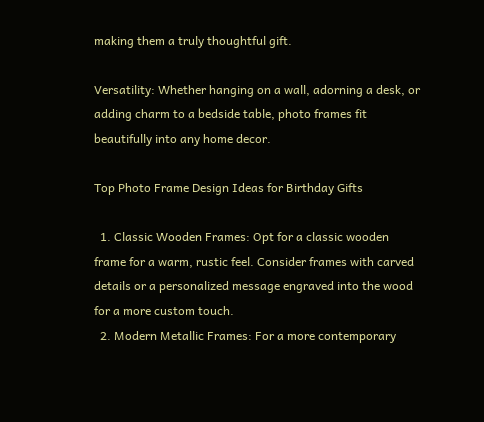making them a truly thoughtful gift.

Versatility: Whether hanging on a wall, adorning a desk, or adding charm to a bedside table, photo frames fit beautifully into any home decor.

Top Photo Frame Design Ideas for Birthday Gifts

  1. Classic Wooden Frames: Opt for a classic wooden frame for a warm, rustic feel. Consider frames with carved details or a personalized message engraved into the wood for a more custom touch.
  2. Modern Metallic Frames: For a more contemporary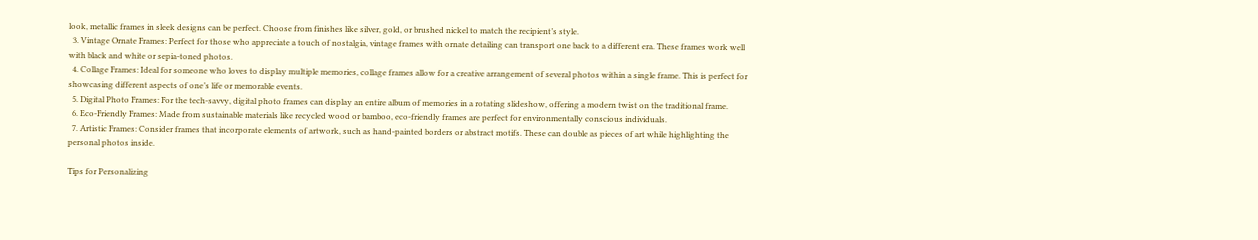look, metallic frames in sleek designs can be perfect. Choose from finishes like silver, gold, or brushed nickel to match the recipient’s style.
  3. Vintage Ornate Frames: Perfect for those who appreciate a touch of nostalgia, vintage frames with ornate detailing can transport one back to a different era. These frames work well with black and white or sepia-toned photos.
  4. Collage Frames: Ideal for someone who loves to display multiple memories, collage frames allow for a creative arrangement of several photos within a single frame. This is perfect for showcasing different aspects of one’s life or memorable events.
  5. Digital Photo Frames: For the tech-savvy, digital photo frames can display an entire album of memories in a rotating slideshow, offering a modern twist on the traditional frame.
  6. Eco-Friendly Frames: Made from sustainable materials like recycled wood or bamboo, eco-friendly frames are perfect for environmentally conscious individuals.
  7. Artistic Frames: Consider frames that incorporate elements of artwork, such as hand-painted borders or abstract motifs. These can double as pieces of art while highlighting the personal photos inside.

Tips for Personalizing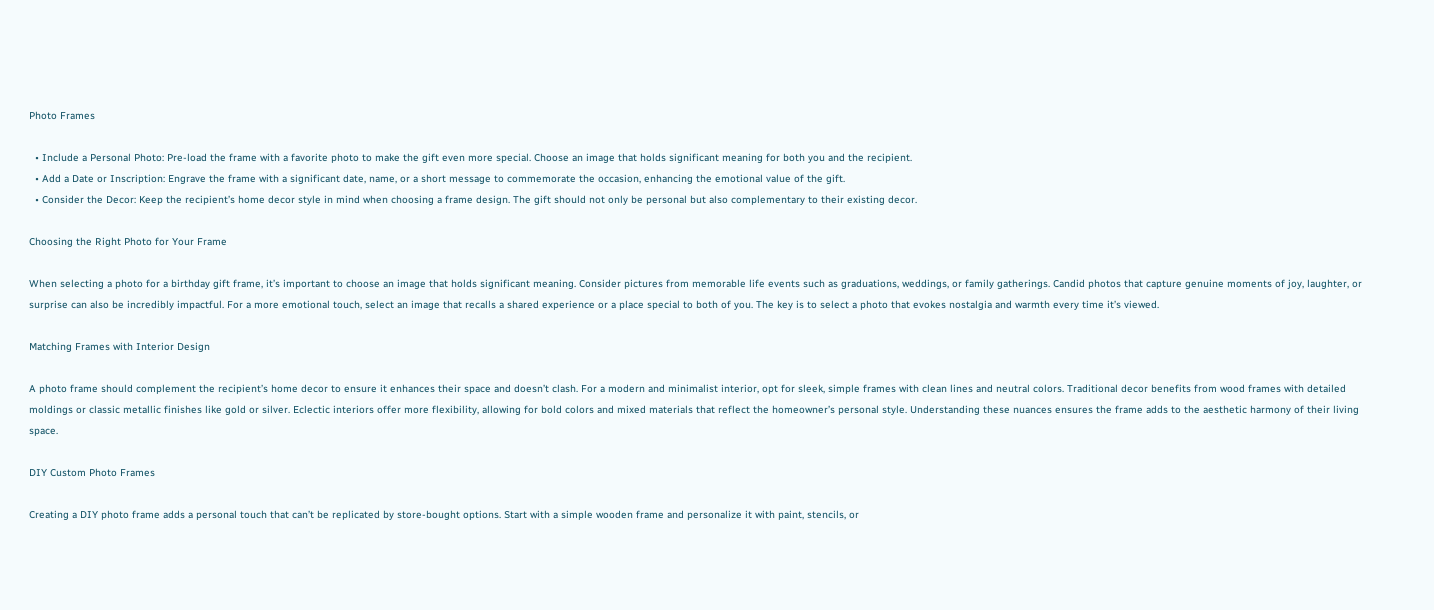Photo Frames

  • Include a Personal Photo: Pre-load the frame with a favorite photo to make the gift even more special. Choose an image that holds significant meaning for both you and the recipient.
  • Add a Date or Inscription: Engrave the frame with a significant date, name, or a short message to commemorate the occasion, enhancing the emotional value of the gift.
  • Consider the Decor: Keep the recipient’s home decor style in mind when choosing a frame design. The gift should not only be personal but also complementary to their existing decor.

Choosing the Right Photo for Your Frame

When selecting a photo for a birthday gift frame, it’s important to choose an image that holds significant meaning. Consider pictures from memorable life events such as graduations, weddings, or family gatherings. Candid photos that capture genuine moments of joy, laughter, or surprise can also be incredibly impactful. For a more emotional touch, select an image that recalls a shared experience or a place special to both of you. The key is to select a photo that evokes nostalgia and warmth every time it’s viewed.

Matching Frames with Interior Design

A photo frame should complement the recipient’s home decor to ensure it enhances their space and doesn’t clash. For a modern and minimalist interior, opt for sleek, simple frames with clean lines and neutral colors. Traditional decor benefits from wood frames with detailed moldings or classic metallic finishes like gold or silver. Eclectic interiors offer more flexibility, allowing for bold colors and mixed materials that reflect the homeowner’s personal style. Understanding these nuances ensures the frame adds to the aesthetic harmony of their living space.

DIY Custom Photo Frames

Creating a DIY photo frame adds a personal touch that can’t be replicated by store-bought options. Start with a simple wooden frame and personalize it with paint, stencils, or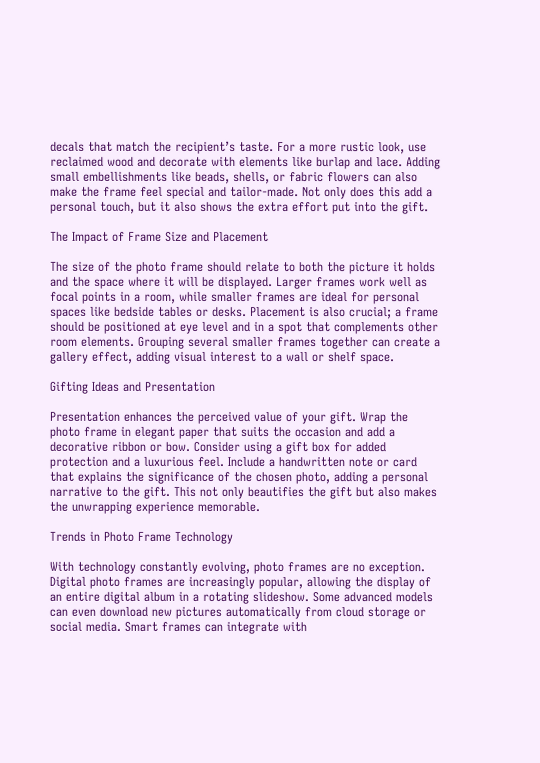decals that match the recipient’s taste. For a more rustic look, use reclaimed wood and decorate with elements like burlap and lace. Adding small embellishments like beads, shells, or fabric flowers can also make the frame feel special and tailor-made. Not only does this add a personal touch, but it also shows the extra effort put into the gift.

The Impact of Frame Size and Placement

The size of the photo frame should relate to both the picture it holds and the space where it will be displayed. Larger frames work well as focal points in a room, while smaller frames are ideal for personal spaces like bedside tables or desks. Placement is also crucial; a frame should be positioned at eye level and in a spot that complements other room elements. Grouping several smaller frames together can create a gallery effect, adding visual interest to a wall or shelf space.

Gifting Ideas and Presentation

Presentation enhances the perceived value of your gift. Wrap the photo frame in elegant paper that suits the occasion and add a decorative ribbon or bow. Consider using a gift box for added protection and a luxurious feel. Include a handwritten note or card that explains the significance of the chosen photo, adding a personal narrative to the gift. This not only beautifies the gift but also makes the unwrapping experience memorable.

Trends in Photo Frame Technology

With technology constantly evolving, photo frames are no exception. Digital photo frames are increasingly popular, allowing the display of an entire digital album in a rotating slideshow. Some advanced models can even download new pictures automatically from cloud storage or social media. Smart frames can integrate with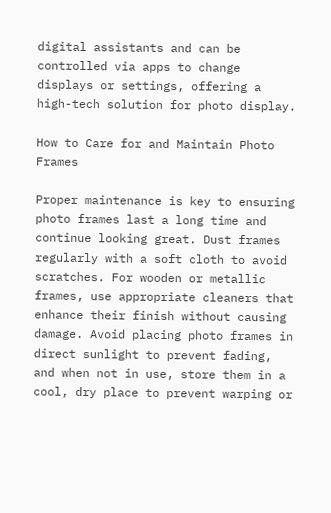digital assistants and can be controlled via apps to change displays or settings, offering a high-tech solution for photo display.

How to Care for and Maintain Photo Frames

Proper maintenance is key to ensuring photo frames last a long time and continue looking great. Dust frames regularly with a soft cloth to avoid scratches. For wooden or metallic frames, use appropriate cleaners that enhance their finish without causing damage. Avoid placing photo frames in direct sunlight to prevent fading, and when not in use, store them in a cool, dry place to prevent warping or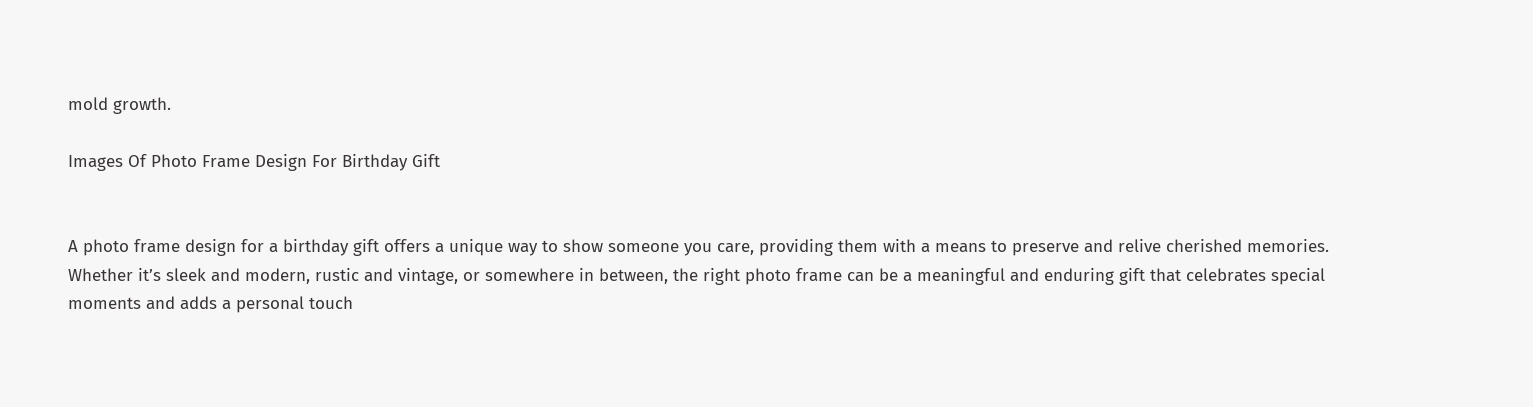mold growth.

Images Of Photo Frame Design For Birthday Gift


A photo frame design for a birthday gift offers a unique way to show someone you care, providing them with a means to preserve and relive cherished memories. Whether it’s sleek and modern, rustic and vintage, or somewhere in between, the right photo frame can be a meaningful and enduring gift that celebrates special moments and adds a personal touch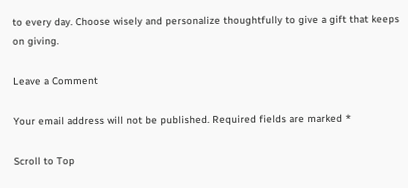to every day. Choose wisely and personalize thoughtfully to give a gift that keeps on giving.

Leave a Comment

Your email address will not be published. Required fields are marked *

Scroll to Top